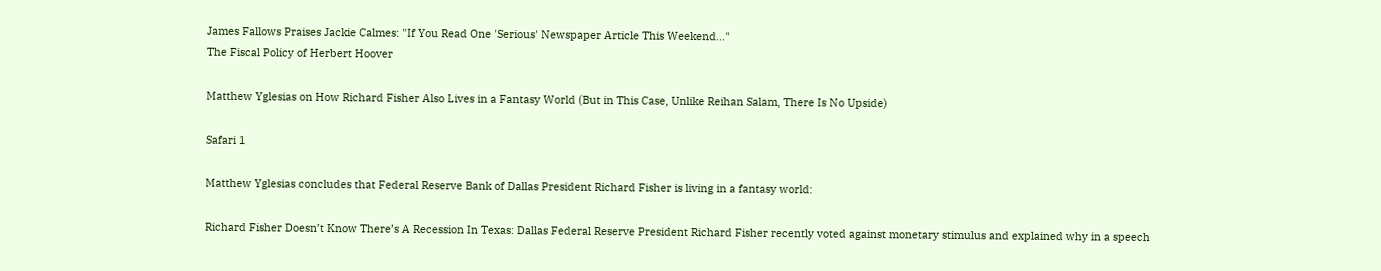James Fallows Praises Jackie Calmes: "If You Read One 'Serious' Newspaper Article This Weekend…"
The Fiscal Policy of Herbert Hoover

Matthew Yglesias on How Richard Fisher Also Lives in a Fantasy World (But in This Case, Unlike Reihan Salam, There Is No Upside)

Safari 1

Matthew Yglesias concludes that Federal Reserve Bank of Dallas President Richard Fisher is living in a fantasy world:

Richard Fisher Doesn’t Know There’s A Recession In Texas: Dallas Federal Reserve President Richard Fisher recently voted against monetary stimulus and explained why in a speech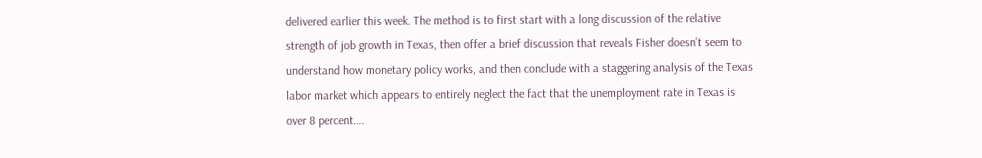delivered earlier this week. The method is to first start with a long discussion of the relative strength of job growth in Texas, then offer a brief discussion that reveals Fisher doesn’t seem to understand how monetary policy works, and then conclude with a staggering analysis of the Texas labor market which appears to entirely neglect the fact that the unemployment rate in Texas is over 8 percent….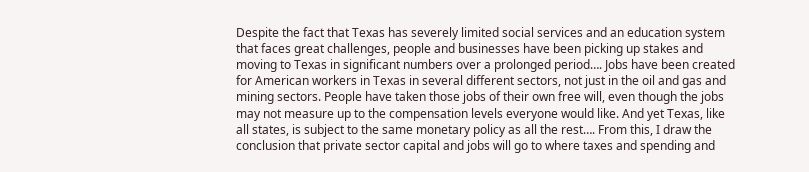Despite the fact that Texas has severely limited social services and an education system that faces great challenges, people and businesses have been picking up stakes and moving to Texas in significant numbers over a prolonged period…. Jobs have been created for American workers in Texas in several different sectors, not just in the oil and gas and mining sectors. People have taken those jobs of their own free will, even though the jobs may not measure up to the compensation levels everyone would like. And yet Texas, like all states, is subject to the same monetary policy as all the rest…. From this, I draw the conclusion that private sector capital and jobs will go to where taxes and spending and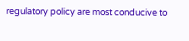regulatory policy are most conducive to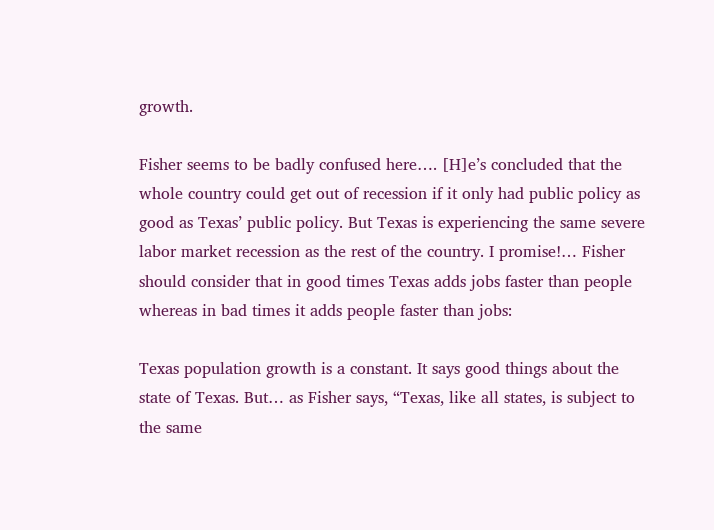growth.

Fisher seems to be badly confused here…. [H]e’s concluded that the whole country could get out of recession if it only had public policy as good as Texas’ public policy. But Texas is experiencing the same severe labor market recession as the rest of the country. I promise!… Fisher should consider that in good times Texas adds jobs faster than people whereas in bad times it adds people faster than jobs:

Texas population growth is a constant. It says good things about the state of Texas. But… as Fisher says, “Texas, like all states, is subject to the same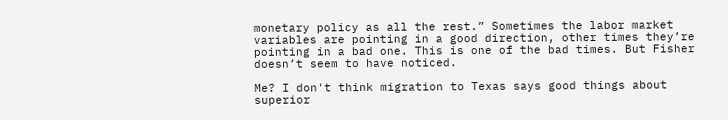monetary policy as all the rest.” Sometimes the labor market variables are pointing in a good direction, other times they’re pointing in a bad one. This is one of the bad times. But Fisher doesn’t seem to have noticed.

Me? I don't think migration to Texas says good things about superior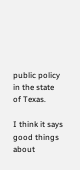public policy in the state of Texas.

I think it says good things about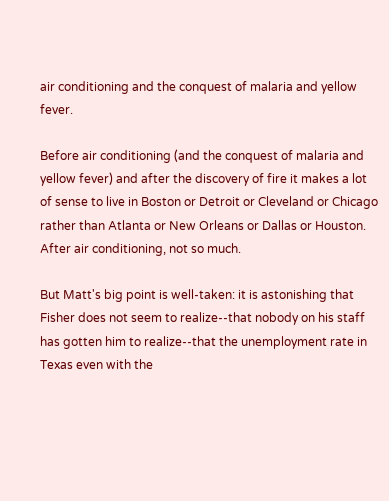air conditioning and the conquest of malaria and yellow fever.

Before air conditioning (and the conquest of malaria and yellow fever) and after the discovery of fire it makes a lot of sense to live in Boston or Detroit or Cleveland or Chicago rather than Atlanta or New Orleans or Dallas or Houston. After air conditioning, not so much.

But Matt's big point is well-taken: it is astonishing that Fisher does not seem to realize--that nobody on his staff has gotten him to realize--that the unemployment rate in Texas even with the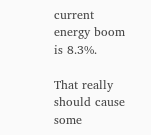current energy boom is 8.3%.

That really should cause some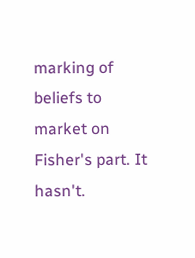marking of beliefs to market on Fisher's part. It hasn't.